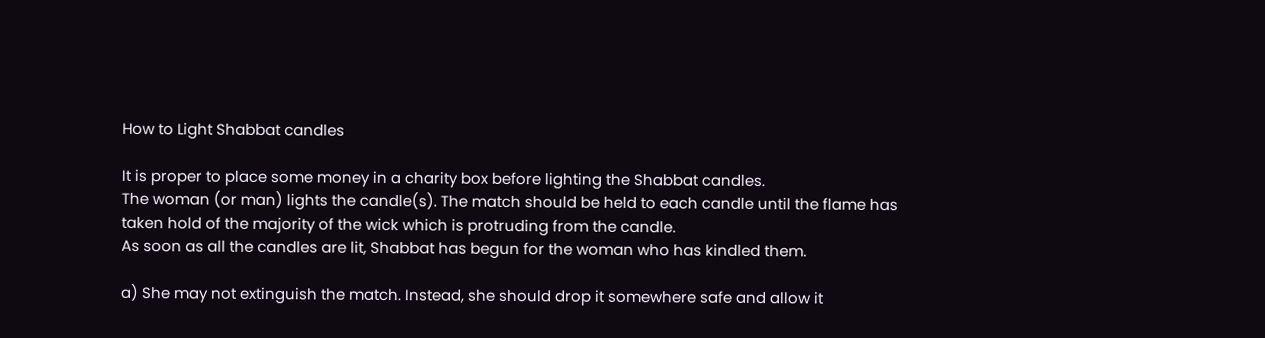How to Light Shabbat candles

It is proper to place some money in a charity box before lighting the Shabbat candles.
The woman (or man) lights the candle(s). The match should be held to each candle until the flame has taken hold of the majority of the wick which is protruding from the candle.
As soon as all the candles are lit, Shabbat has begun for the woman who has kindled them.

a) She may not extinguish the match. Instead, she should drop it somewhere safe and allow it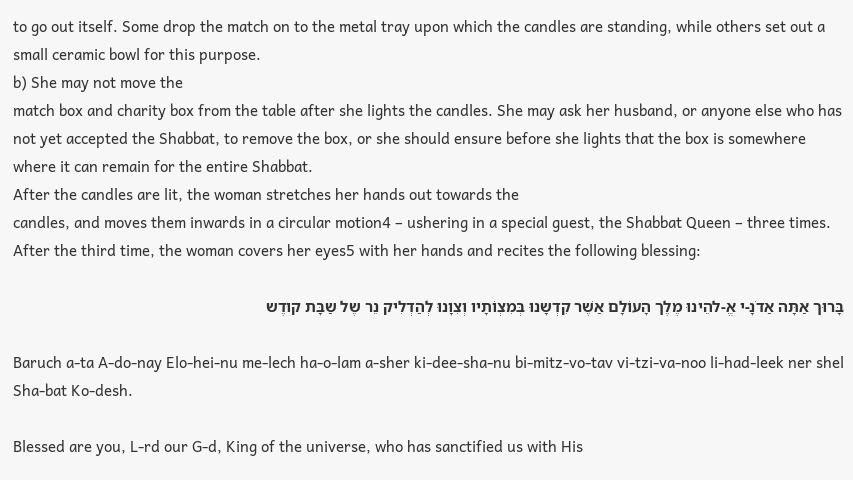to go out itself. Some drop the match on to the metal tray upon which the candles are standing, while others set out a small ceramic bowl for this purpose.
b) She may not move the
match box and charity box from the table after she lights the candles. She may ask her husband, or anyone else who has not yet accepted the Shabbat, to remove the box, or she should ensure before she lights that the box is somewhere where it can remain for the entire Shabbat.
After the candles are lit, the woman stretches her hands out towards the
candles, and moves them inwards in a circular motion4 – ushering in a special guest, the Shabbat Queen – three times. After the third time, the woman covers her eyes5 with her hands and recites the following blessing:

בָּרוּך אַתָּה אַדֹנָ-י אֱ-להֵינוּ מֶלֶך הָעוֹלָם אַשֶׁר קִדְשָנוּ בְּמִצְוֹתָיו וְצִוָנוּ לְהַדְלִיק נֵר שֶל שַבָּת קודֶש

Baruch a-ta A-do-nay Elo-hei-nu me-lech ha-o-lam a-sher ki-dee-sha-nu bi-mitz-vo-tav vi-tzi-va-noo li-had-leek ner shel Sha-bat Ko-desh.

Blessed are you, L‑rd our G‑d, King of the universe, who has sanctified us with His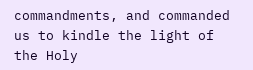commandments, and commanded us to kindle the light of the Holy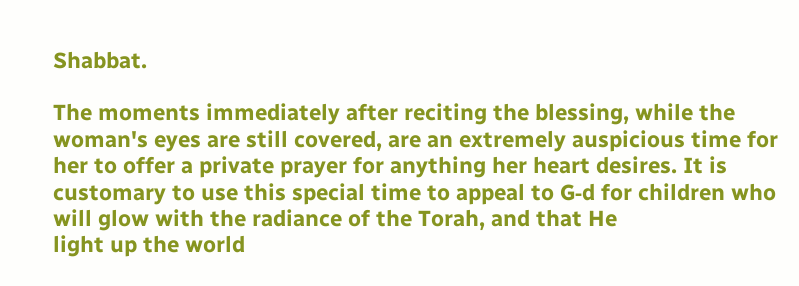Shabbat.

The moments immediately after reciting the blessing, while the woman's eyes are still covered, are an extremely auspicious time for her to offer a private prayer for anything her heart desires. It is customary to use this special time to appeal to G‑d for children who will glow with the radiance of the Torah, and that He
light up the world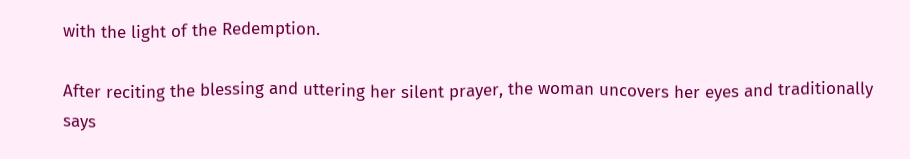with the light of the Redemption.

After reciting the blessing and uttering her silent prayer, the woman uncovers her eyes and traditionally says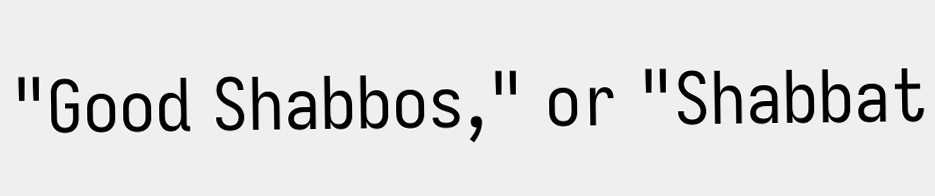"Good Shabbos," or "Shabbat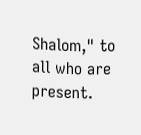Shalom," to all who are present.